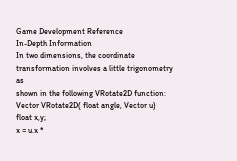Game Development Reference
In-Depth Information
In two dimensions, the coordinate transformation involves a little trigonometry as
shown in the following VRotate2D function:
Vector VRotate2D( float angle, Vector u)
float x,y;
x = u.x *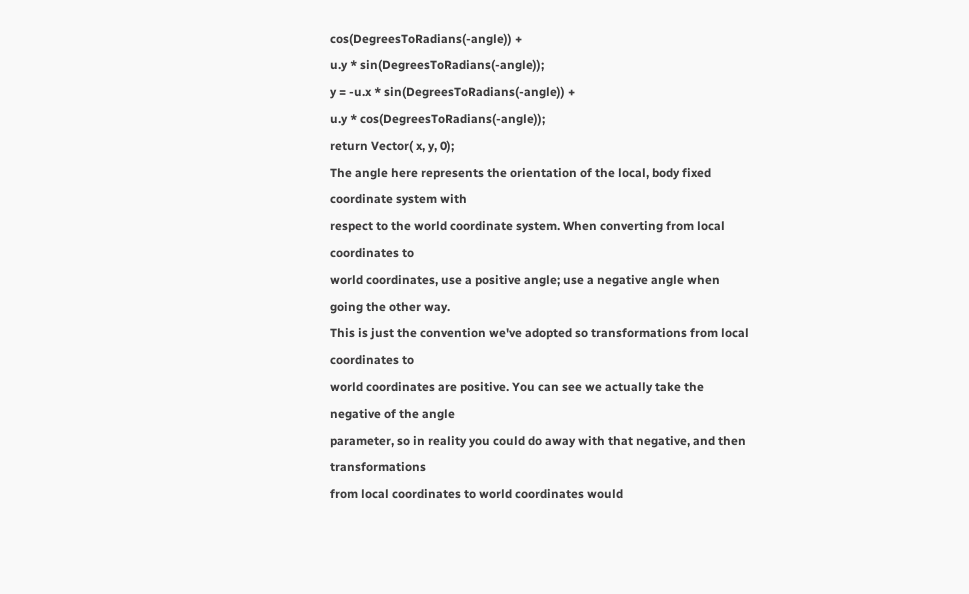cos(DegreesToRadians(-angle)) +
u.y * sin(DegreesToRadians(-angle));
y = -u.x * sin(DegreesToRadians(-angle)) +
u.y * cos(DegreesToRadians(-angle));
return Vector( x, y, 0);
The angle here represents the orientation of the local, body fixed coordinate system with
respect to the world coordinate system. When converting from local coordinates to
world coordinates, use a positive angle; use a negative angle when going the other way.
This is just the convention we've adopted so transformations from local coordinates to
world coordinates are positive. You can see we actually take the negative of the angle
parameter, so in reality you could do away with that negative, and then transformations
from local coordinates to world coordinates would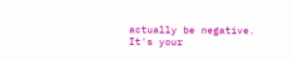actually be negative. It's your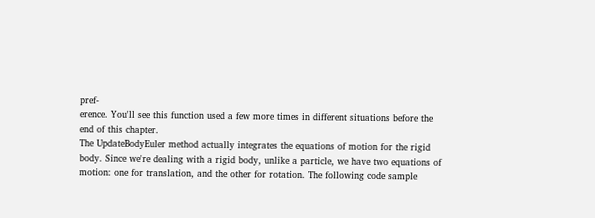pref‐
erence. You'll see this function used a few more times in different situations before the
end of this chapter.
The UpdateBodyEuler method actually integrates the equations of motion for the rigid
body. Since we're dealing with a rigid body, unlike a particle, we have two equations of
motion: one for translation, and the other for rotation. The following code sample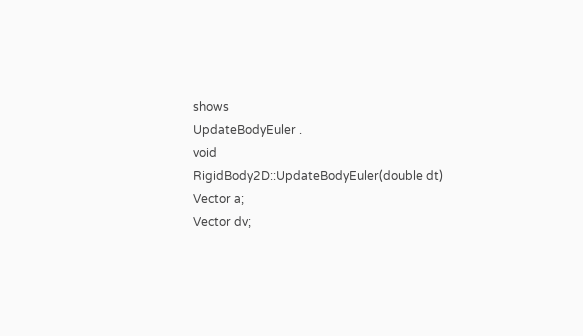shows
UpdateBodyEuler .
void RigidBody2D::UpdateBodyEuler(double dt)
Vector a;
Vector dv;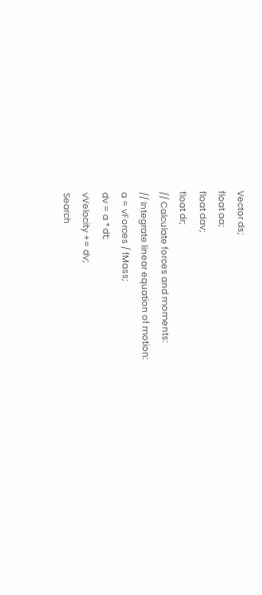Vector ds;
float aa;
float dav;
float dr;
// Calculate forces and moments:
// Integrate linear equation of motion:
a = vForces / fMass;
dv = a * dt;
vVelocity += dv;
Search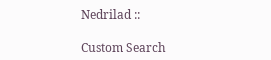Nedrilad ::

Custom Search